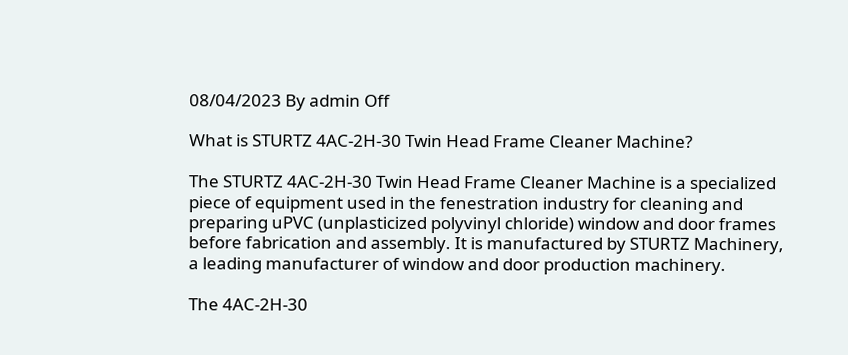08/04/2023 By admin Off

What is STURTZ 4AC-2H-30 Twin Head Frame Cleaner Machine?

The STURTZ 4AC-2H-30 Twin Head Frame Cleaner Machine is a specialized piece of equipment used in the fenestration industry for cleaning and preparing uPVC (unplasticized polyvinyl chloride) window and door frames before fabrication and assembly. It is manufactured by STURTZ Machinery, a leading manufacturer of window and door production machinery.

The 4AC-2H-30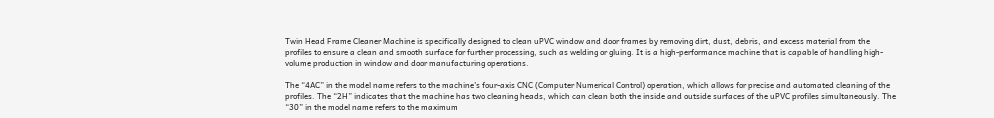Twin Head Frame Cleaner Machine is specifically designed to clean uPVC window and door frames by removing dirt, dust, debris, and excess material from the profiles to ensure a clean and smooth surface for further processing, such as welding or gluing. It is a high-performance machine that is capable of handling high-volume production in window and door manufacturing operations.

The “4AC” in the model name refers to the machine’s four-axis CNC (Computer Numerical Control) operation, which allows for precise and automated cleaning of the profiles. The “2H” indicates that the machine has two cleaning heads, which can clean both the inside and outside surfaces of the uPVC profiles simultaneously. The “30” in the model name refers to the maximum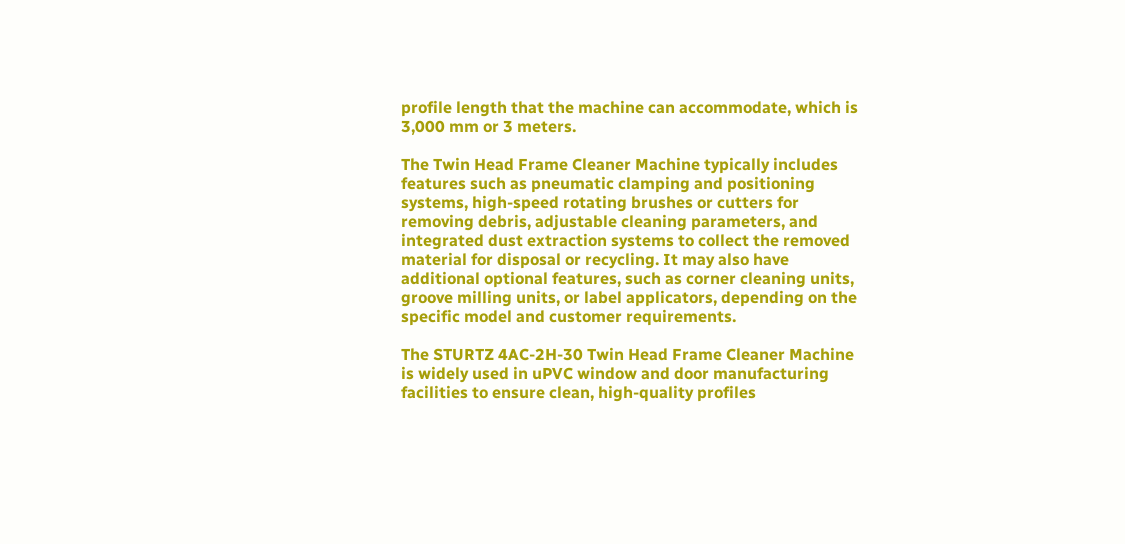profile length that the machine can accommodate, which is 3,000 mm or 3 meters.

The Twin Head Frame Cleaner Machine typically includes features such as pneumatic clamping and positioning systems, high-speed rotating brushes or cutters for removing debris, adjustable cleaning parameters, and integrated dust extraction systems to collect the removed material for disposal or recycling. It may also have additional optional features, such as corner cleaning units, groove milling units, or label applicators, depending on the specific model and customer requirements.

The STURTZ 4AC-2H-30 Twin Head Frame Cleaner Machine is widely used in uPVC window and door manufacturing facilities to ensure clean, high-quality profiles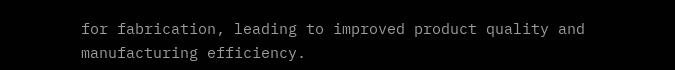for fabrication, leading to improved product quality and manufacturing efficiency.